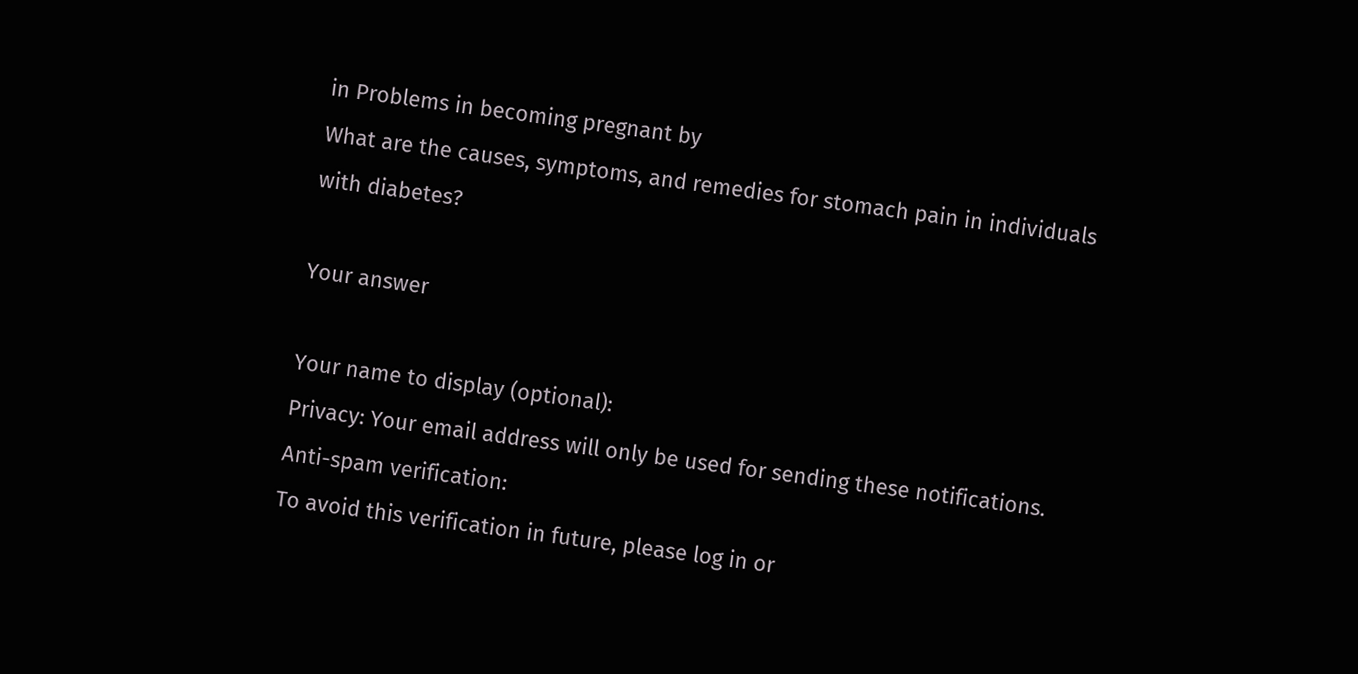in Problems in becoming pregnant by
What are the causes, symptoms, and remedies for stomach pain in individuals with diabetes?

Your answer

Your name to display (optional):
Privacy: Your email address will only be used for sending these notifications.
Anti-spam verification:
To avoid this verification in future, please log in or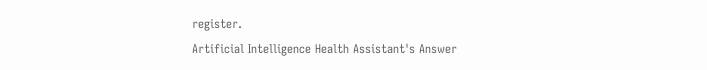register.
Artificial Intelligence Health Assistant's Answer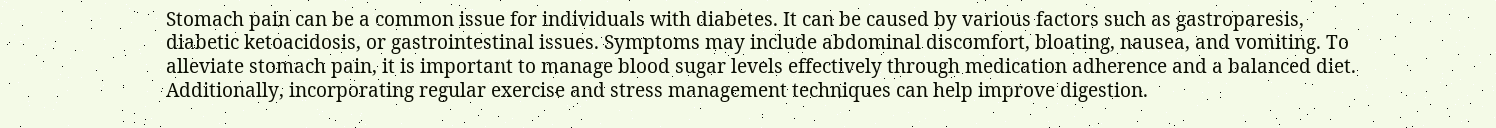Stomach pain can be a common issue for individuals with diabetes. It can be caused by various factors such as gastroparesis, diabetic ketoacidosis, or gastrointestinal issues. Symptoms may include abdominal discomfort, bloating, nausea, and vomiting. To alleviate stomach pain, it is important to manage blood sugar levels effectively through medication adherence and a balanced diet. Additionally, incorporating regular exercise and stress management techniques can help improve digestion.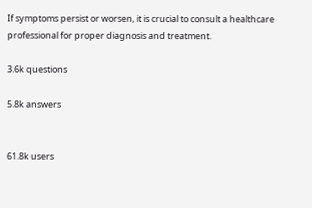If symptoms persist or worsen, it is crucial to consult a healthcare professional for proper diagnosis and treatment.

3.6k questions

5.8k answers


61.8k users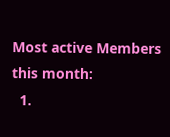Most active Members
this month:
  1.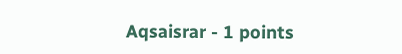Aqsaisrar - 1 points